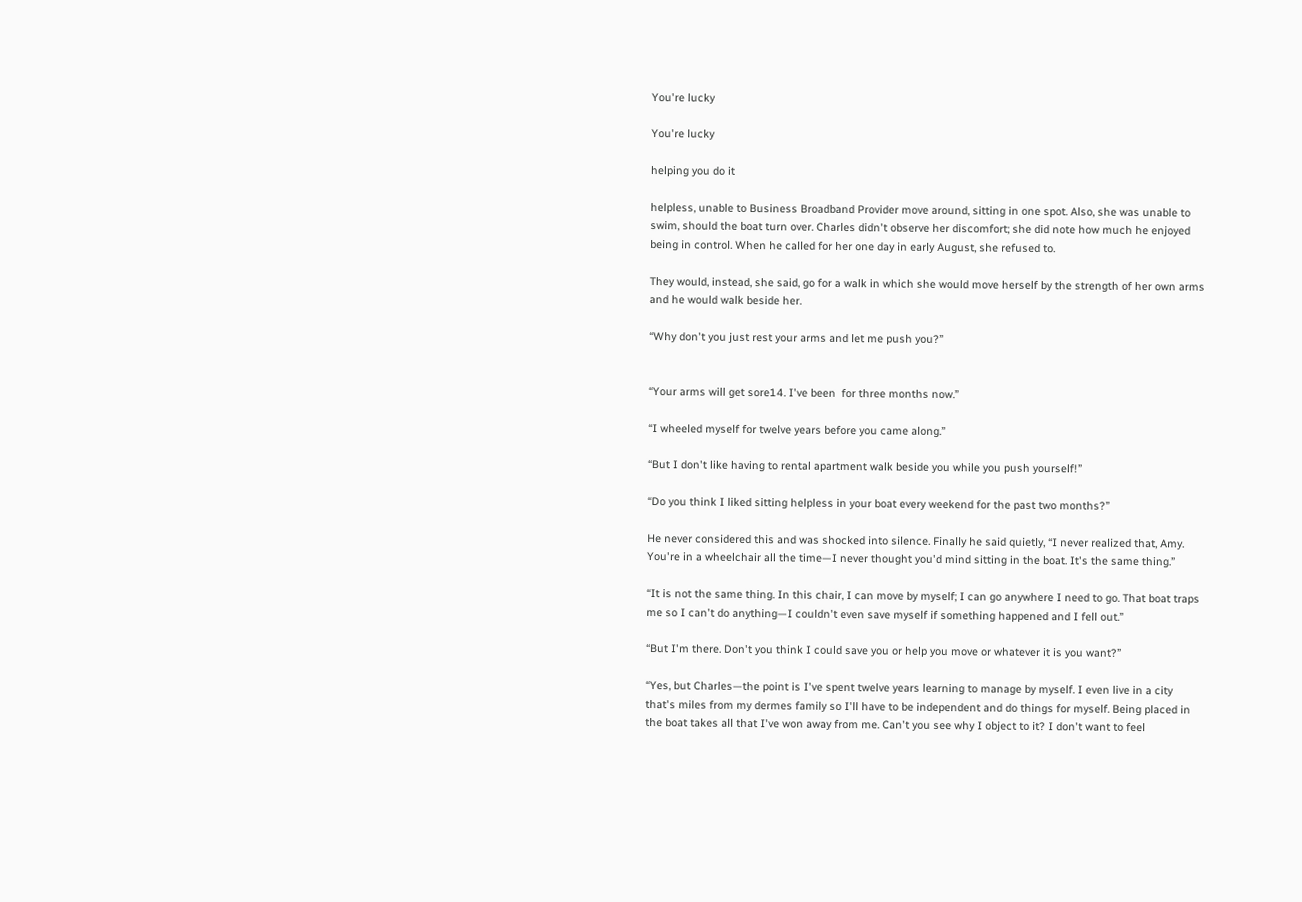You're lucky

You're lucky

helping you do it

helpless, unable to Business Broadband Provider move around, sitting in one spot. Also, she was unable to swim, should the boat turn over. Charles didn't observe her discomfort; she did note how much he enjoyed being in control. When he called for her one day in early August, she refused to.

They would, instead, she said, go for a walk in which she would move herself by the strength of her own arms and he would walk beside her.

“Why don't you just rest your arms and let me push you?”


“Your arms will get sore14. I've been  for three months now.”

“I wheeled myself for twelve years before you came along.”

“But I don't like having to rental apartment walk beside you while you push yourself!”

“Do you think I liked sitting helpless in your boat every weekend for the past two months?”

He never considered this and was shocked into silence. Finally he said quietly, “I never realized that, Amy. You're in a wheelchair all the time—I never thought you'd mind sitting in the boat. It's the same thing.”

“It is not the same thing. In this chair, I can move by myself; I can go anywhere I need to go. That boat traps me so I can't do anything—I couldn't even save myself if something happened and I fell out.”

“But I'm there. Don't you think I could save you or help you move or whatever it is you want?”

“Yes, but Charles—the point is I've spent twelve years learning to manage by myself. I even live in a city that's miles from my dermes family so I'll have to be independent and do things for myself. Being placed in the boat takes all that I've won away from me. Can't you see why I object to it? I don't want to feel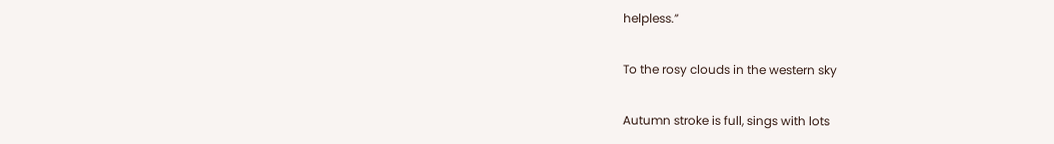helpless.”

To the rosy clouds in the western sky

Autumn stroke is full, sings with lots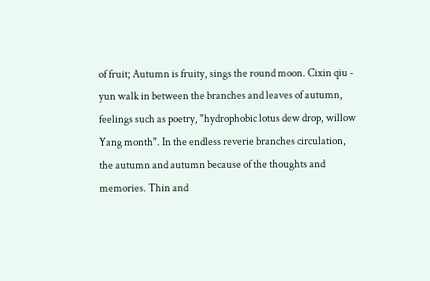of fruit; Autumn is fruity, sings the round moon. Cixin qiu - yun walk in between the branches and leaves of autumn, feelings such as poetry, "hydrophobic lotus dew drop, willow Yang month". In the endless reverie branches circulation, the autumn and autumn because of the thoughts and memories. Thin and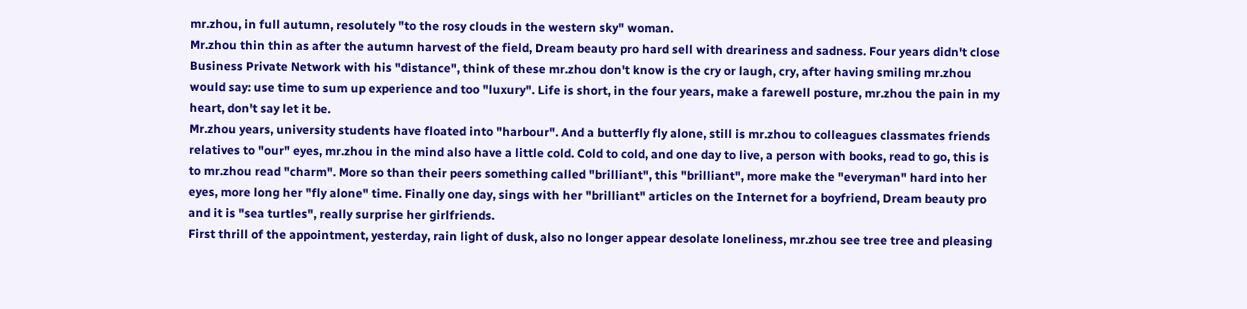mr.zhou, in full autumn, resolutely "to the rosy clouds in the western sky" woman.
Mr.zhou thin thin as after the autumn harvest of the field, Dream beauty pro hard sell with dreariness and sadness. Four years didn't close Business Private Network with his "distance", think of these mr.zhou don't know is the cry or laugh, cry, after having smiling mr.zhou would say: use time to sum up experience and too "luxury". Life is short, in the four years, make a farewell posture, mr.zhou the pain in my heart, don't say let it be.
Mr.zhou years, university students have floated into "harbour". And a butterfly fly alone, still is mr.zhou to colleagues classmates friends relatives to "our" eyes, mr.zhou in the mind also have a little cold. Cold to cold, and one day to live, a person with books, read to go, this is to mr.zhou read "charm". More so than their peers something called "brilliant", this "brilliant", more make the "everyman" hard into her eyes, more long her "fly alone" time. Finally one day, sings with her "brilliant" articles on the Internet for a boyfriend, Dream beauty pro and it is "sea turtles", really surprise her girlfriends.
First thrill of the appointment, yesterday, rain light of dusk, also no longer appear desolate loneliness, mr.zhou see tree tree and pleasing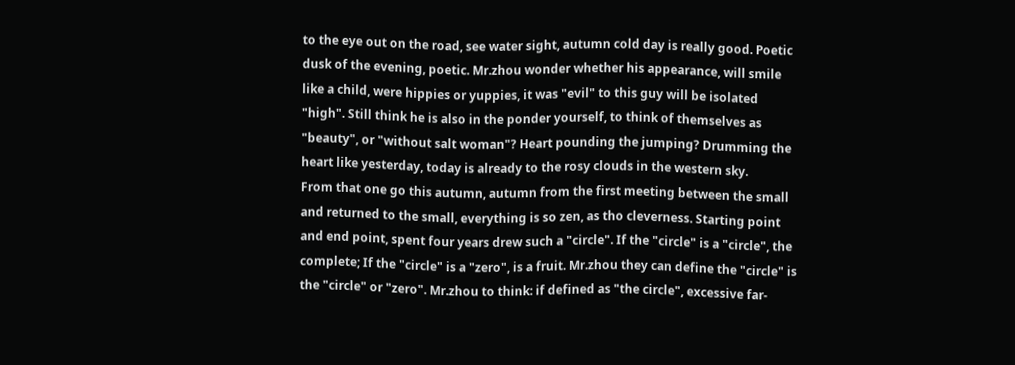to the eye out on the road, see water sight, autumn cold day is really good. Poetic dusk of the evening, poetic. Mr.zhou wonder whether his appearance, will smile like a child, were hippies or yuppies, it was "evil" to this guy will be isolated "high". Still think he is also in the ponder yourself, to think of themselves as "beauty", or "without salt woman"? Heart pounding the jumping? Drumming the heart like yesterday, today is already to the rosy clouds in the western sky.
From that one go this autumn, autumn from the first meeting between the small and returned to the small, everything is so zen, as tho cleverness. Starting point and end point, spent four years drew such a "circle". If the "circle" is a "circle", the complete; If the "circle" is a "zero", is a fruit. Mr.zhou they can define the "circle" is the "circle" or "zero". Mr.zhou to think: if defined as "the circle", excessive far-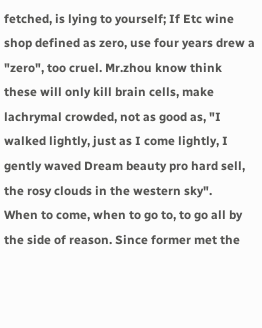fetched, is lying to yourself; If Etc wine shop defined as zero, use four years drew a "zero", too cruel. Mr.zhou know think these will only kill brain cells, make lachrymal crowded, not as good as, "I walked lightly, just as I come lightly, I gently waved Dream beauty pro hard sell, the rosy clouds in the western sky".
When to come, when to go to, to go all by the side of reason. Since former met the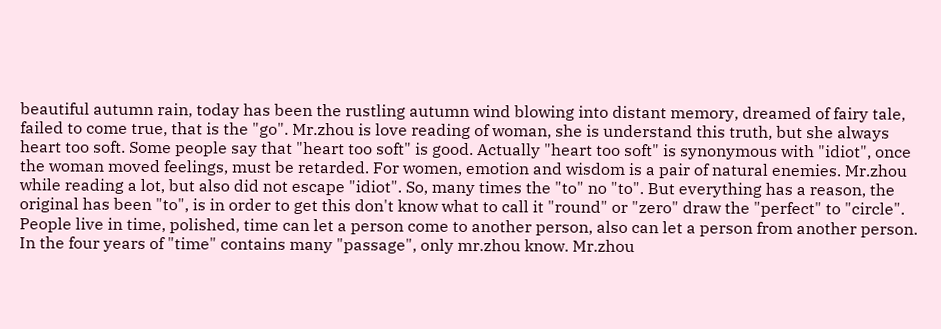beautiful autumn rain, today has been the rustling autumn wind blowing into distant memory, dreamed of fairy tale, failed to come true, that is the "go". Mr.zhou is love reading of woman, she is understand this truth, but she always heart too soft. Some people say that "heart too soft" is good. Actually "heart too soft" is synonymous with "idiot", once the woman moved feelings, must be retarded. For women, emotion and wisdom is a pair of natural enemies. Mr.zhou while reading a lot, but also did not escape "idiot". So, many times the "to" no "to". But everything has a reason, the original has been "to", is in order to get this don't know what to call it "round" or "zero" draw the "perfect" to "circle".
People live in time, polished, time can let a person come to another person, also can let a person from another person. In the four years of "time" contains many "passage", only mr.zhou know. Mr.zhou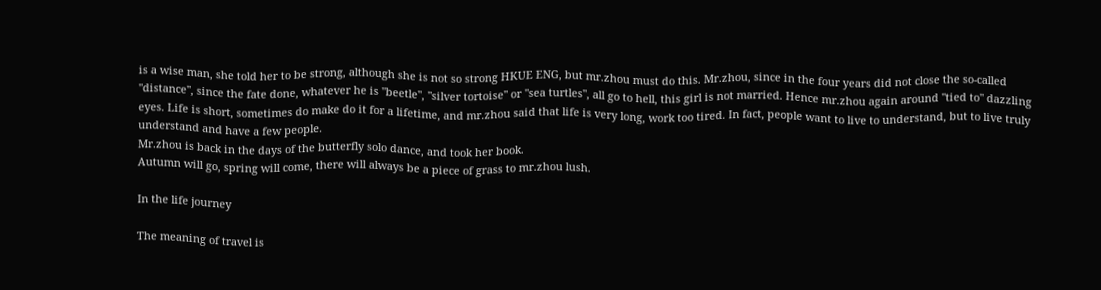is a wise man, she told her to be strong, although she is not so strong HKUE ENG, but mr.zhou must do this. Mr.zhou, since in the four years did not close the so-called "distance", since the fate done, whatever he is "beetle", "silver tortoise" or "sea turtles", all go to hell, this girl is not married. Hence mr.zhou again around "tied to" dazzling eyes. Life is short, sometimes do make do it for a lifetime, and mr.zhou said that life is very long, work too tired. In fact, people want to live to understand, but to live truly understand and have a few people.
Mr.zhou is back in the days of the butterfly solo dance, and took her book.
Autumn will go, spring will come, there will always be a piece of grass to mr.zhou lush.

In the life journey

The meaning of travel is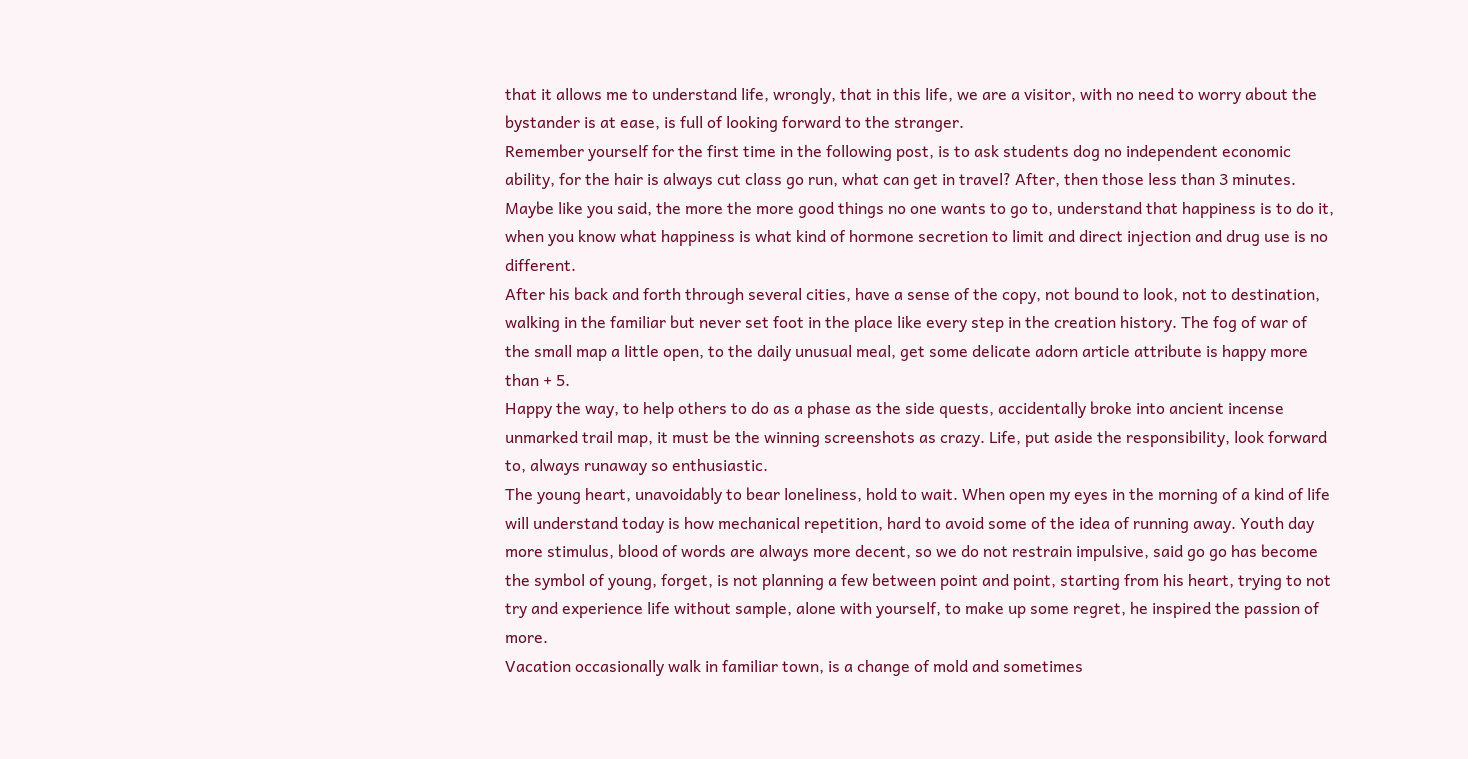that it allows me to understand life, wrongly, that in this life, we are a visitor, with no need to worry about the bystander is at ease, is full of looking forward to the stranger.
Remember yourself for the first time in the following post, is to ask students dog no independent economic ability, for the hair is always cut class go run, what can get in travel? After, then those less than 3 minutes. Maybe like you said, the more the more good things no one wants to go to, understand that happiness is to do it, when you know what happiness is what kind of hormone secretion to limit and direct injection and drug use is no different.
After his back and forth through several cities, have a sense of the copy, not bound to look, not to destination, walking in the familiar but never set foot in the place like every step in the creation history. The fog of war of the small map a little open, to the daily unusual meal, get some delicate adorn article attribute is happy more than + 5.
Happy the way, to help others to do as a phase as the side quests, accidentally broke into ancient incense unmarked trail map, it must be the winning screenshots as crazy. Life, put aside the responsibility, look forward to, always runaway so enthusiastic.
The young heart, unavoidably to bear loneliness, hold to wait. When open my eyes in the morning of a kind of life will understand today is how mechanical repetition, hard to avoid some of the idea of running away. Youth day more stimulus, blood of words are always more decent, so we do not restrain impulsive, said go go has become the symbol of young, forget, is not planning a few between point and point, starting from his heart, trying to not try and experience life without sample, alone with yourself, to make up some regret, he inspired the passion of more.
Vacation occasionally walk in familiar town, is a change of mold and sometimes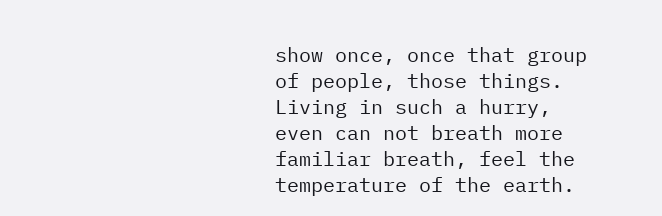show once, once that group of people, those things. Living in such a hurry, even can not breath more familiar breath, feel the temperature of the earth.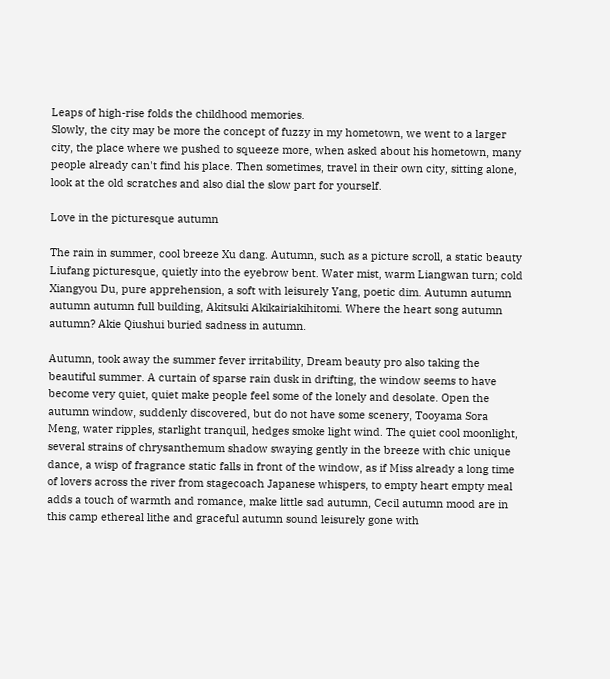Leaps of high-rise folds the childhood memories.
Slowly, the city may be more the concept of fuzzy in my hometown, we went to a larger city, the place where we pushed to squeeze more, when asked about his hometown, many people already can't find his place. Then sometimes, travel in their own city, sitting alone, look at the old scratches and also dial the slow part for yourself.

Love in the picturesque autumn

The rain in summer, cool breeze Xu dang. Autumn, such as a picture scroll, a static beauty Liufang picturesque, quietly into the eyebrow bent. Water mist, warm Liangwan turn; cold Xiangyou Du, pure apprehension, a soft with leisurely Yang, poetic dim. Autumn autumn autumn autumn full building, Akitsuki Akikairiakihitomi. Where the heart song autumn autumn? Akie Qiushui buried sadness in autumn.

Autumn, took away the summer fever irritability, Dream beauty pro also taking the beautiful summer. A curtain of sparse rain dusk in drifting, the window seems to have become very quiet, quiet make people feel some of the lonely and desolate. Open the autumn window, suddenly discovered, but do not have some scenery, Tooyama Sora Meng, water ripples, starlight tranquil, hedges smoke light wind. The quiet cool moonlight, several strains of chrysanthemum shadow swaying gently in the breeze with chic unique dance, a wisp of fragrance static falls in front of the window, as if Miss already a long time of lovers across the river from stagecoach Japanese whispers, to empty heart empty meal adds a touch of warmth and romance, make little sad autumn, Cecil autumn mood are in this camp ethereal lithe and graceful autumn sound leisurely gone with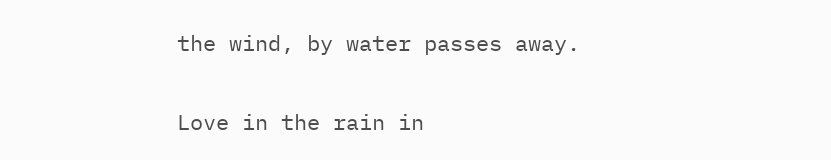the wind, by water passes away.

Love in the rain in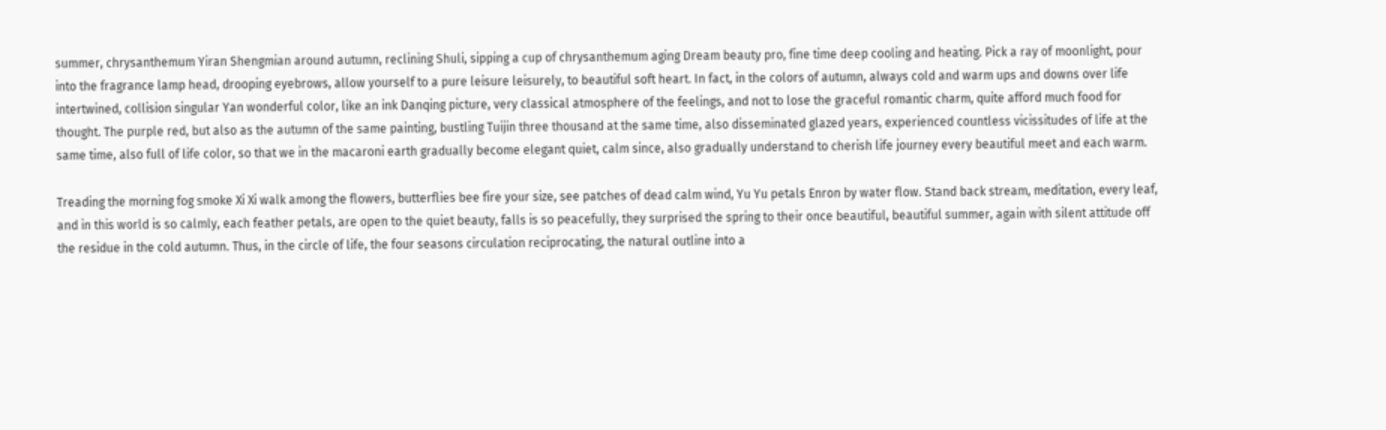summer, chrysanthemum Yiran Shengmian around autumn, reclining Shuli, sipping a cup of chrysanthemum aging Dream beauty pro, fine time deep cooling and heating. Pick a ray of moonlight, pour into the fragrance lamp head, drooping eyebrows, allow yourself to a pure leisure leisurely, to beautiful soft heart. In fact, in the colors of autumn, always cold and warm ups and downs over life intertwined, collision singular Yan wonderful color, like an ink Danqing picture, very classical atmosphere of the feelings, and not to lose the graceful romantic charm, quite afford much food for thought. The purple red, but also as the autumn of the same painting, bustling Tuijin three thousand at the same time, also disseminated glazed years, experienced countless vicissitudes of life at the same time, also full of life color, so that we in the macaroni earth gradually become elegant quiet, calm since, also gradually understand to cherish life journey every beautiful meet and each warm.

Treading the morning fog smoke Xi Xi walk among the flowers, butterflies bee fire your size, see patches of dead calm wind, Yu Yu petals Enron by water flow. Stand back stream, meditation, every leaf, and in this world is so calmly, each feather petals, are open to the quiet beauty, falls is so peacefully, they surprised the spring to their once beautiful, beautiful summer, again with silent attitude off the residue in the cold autumn. Thus, in the circle of life, the four seasons circulation reciprocating, the natural outline into a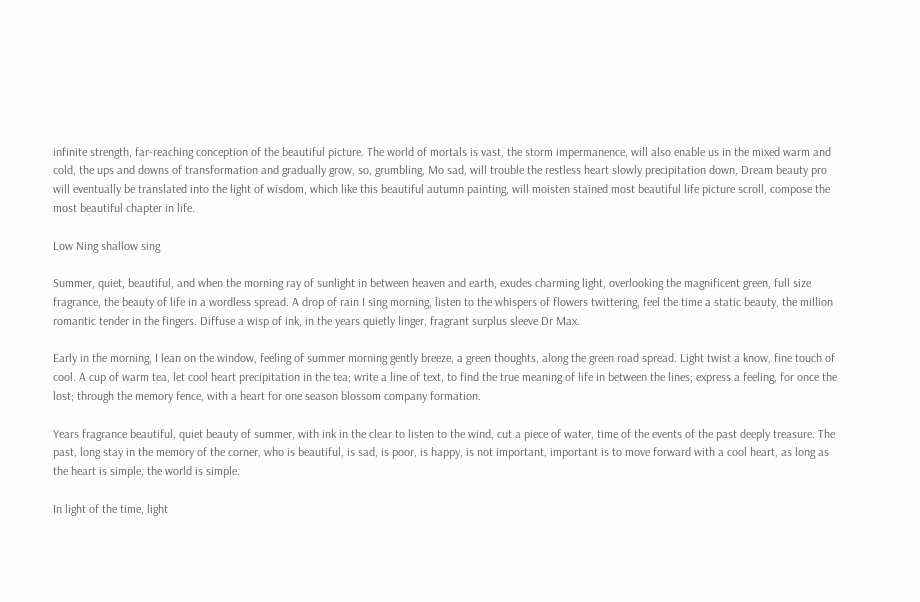infinite strength, far-reaching conception of the beautiful picture. The world of mortals is vast, the storm impermanence, will also enable us in the mixed warm and cold, the ups and downs of transformation and gradually grow, so, grumbling, Mo sad, will trouble the restless heart slowly precipitation down, Dream beauty pro will eventually be translated into the light of wisdom, which like this beautiful autumn painting, will moisten stained most beautiful life picture scroll, compose the most beautiful chapter in life.

Low Ning shallow sing

Summer, quiet, beautiful, and when the morning ray of sunlight in between heaven and earth, exudes charming light, overlooking the magnificent green, full size fragrance, the beauty of life in a wordless spread. A drop of rain I sing morning, listen to the whispers of flowers twittering, feel the time a static beauty, the million romantic tender in the fingers. Diffuse a wisp of ink, in the years quietly linger, fragrant surplus sleeve Dr Max.

Early in the morning, I lean on the window, feeling of summer morning gently breeze, a green thoughts, along the green road spread. Light twist a know, fine touch of cool. A cup of warm tea, let cool heart precipitation in the tea; write a line of text, to find the true meaning of life in between the lines; express a feeling, for once the lost; through the memory fence, with a heart for one season blossom company formation.

Years fragrance beautiful, quiet beauty of summer, with ink in the clear to listen to the wind, cut a piece of water, time of the events of the past deeply treasure. The past, long stay in the memory of the corner, who is beautiful, is sad, is poor, is happy, is not important, important is to move forward with a cool heart, as long as the heart is simple, the world is simple.

In light of the time, light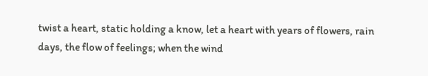twist a heart, static holding a know, let a heart with years of flowers, rain days, the flow of feelings; when the wind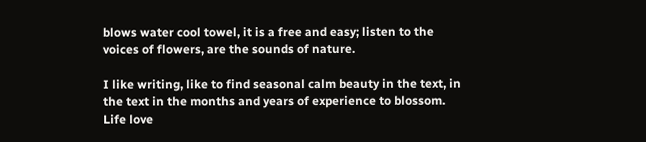blows water cool towel, it is a free and easy; listen to the voices of flowers, are the sounds of nature.

I like writing, like to find seasonal calm beauty in the text, in the text in the months and years of experience to blossom. Life love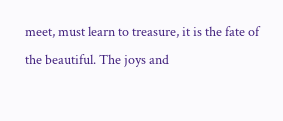meet, must learn to treasure, it is the fate of the beautiful. The joys and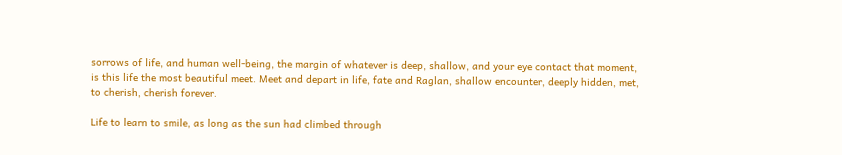sorrows of life, and human well-being, the margin of whatever is deep, shallow, and your eye contact that moment, is this life the most beautiful meet. Meet and depart in life, fate and Raglan, shallow encounter, deeply hidden, met, to cherish, cherish forever.

Life to learn to smile, as long as the sun had climbed through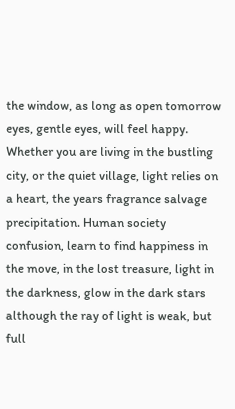the window, as long as open tomorrow eyes, gentle eyes, will feel happy. Whether you are living in the bustling city, or the quiet village, light relies on a heart, the years fragrance salvage precipitation. Human society confusion, learn to find happiness in the move, in the lost treasure, light in the darkness, glow in the dark stars although the ray of light is weak, but full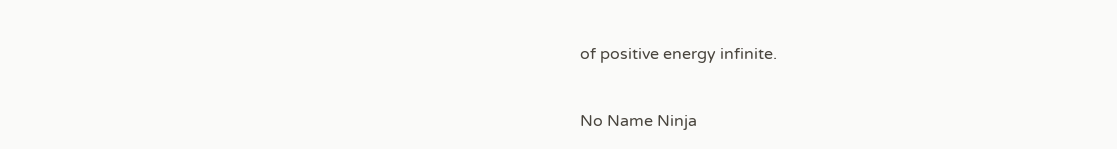of positive energy infinite.


No Name Ninja